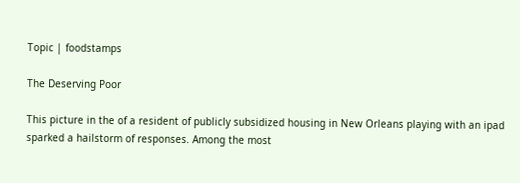Topic | foodstamps

The Deserving Poor

This picture in the of a resident of publicly subsidized housing in New Orleans playing with an ipad sparked a hailstorm of responses. Among the most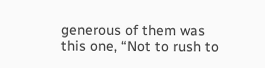generous of them was this one, “Not to rush to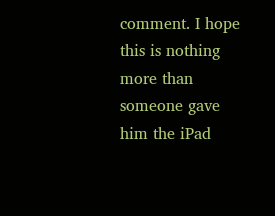comment. I hope this is nothing more than someone gave him the iPad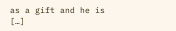as a gift and he is […]